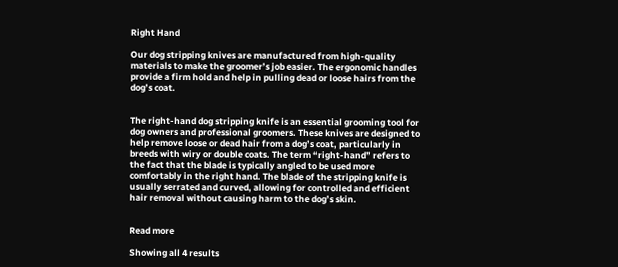Right Hand

Our dog stripping knives are manufactured from high-quality materials to make the groomer’s job easier. The ergonomic handles provide a firm hold and help in pulling dead or loose hairs from the dog’s coat.


The right-hand dog stripping knife is an essential grooming tool for dog owners and professional groomers. These knives are designed to help remove loose or dead hair from a dog’s coat, particularly in breeds with wiry or double coats. The term “right-hand” refers to the fact that the blade is typically angled to be used more comfortably in the right hand. The blade of the stripping knife is usually serrated and curved, allowing for controlled and efficient hair removal without causing harm to the dog’s skin.


Read more

Showing all 4 results